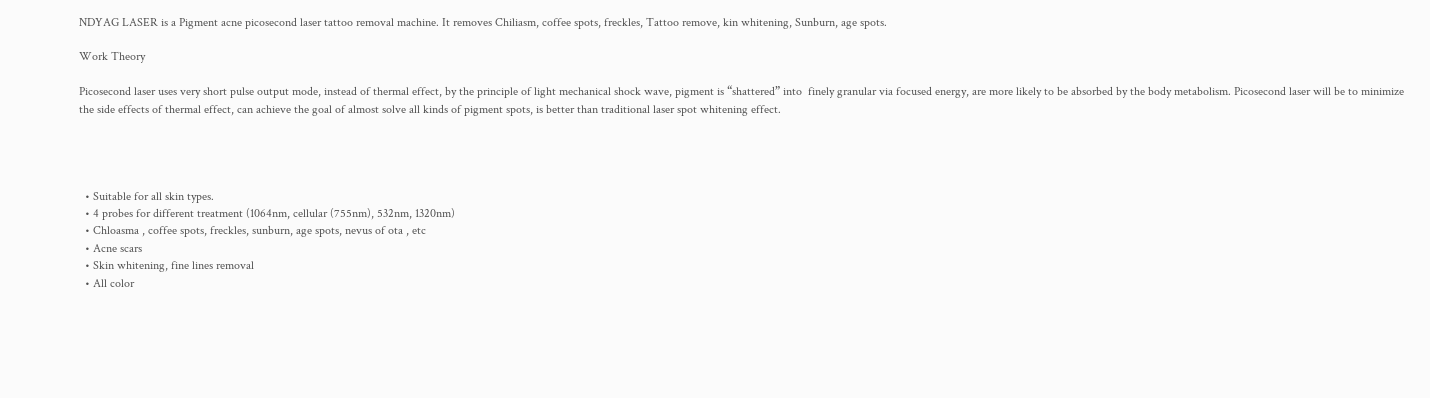NDYAG LASER is a Pigment acne picosecond laser tattoo removal machine. It removes Chiliasm, coffee spots, freckles, Tattoo remove, kin whitening, Sunburn, age spots.

Work Theory

Picosecond laser uses very short pulse output mode, instead of thermal effect, by the principle of light mechanical shock wave, pigment is “shattered” into  finely granular via focused energy, are more likely to be absorbed by the body metabolism. Picosecond laser will be to minimize the side effects of thermal effect, can achieve the goal of almost solve all kinds of pigment spots, is better than traditional laser spot whitening effect.




  • Suitable for all skin types.
  • 4 probes for different treatment (1064nm, cellular (755nm), 532nm, 1320nm)
  • Chloasma , coffee spots, freckles, sunburn, age spots, nevus of ota , etc
  • Acne scars
  • Skin whitening, fine lines removal
  • All color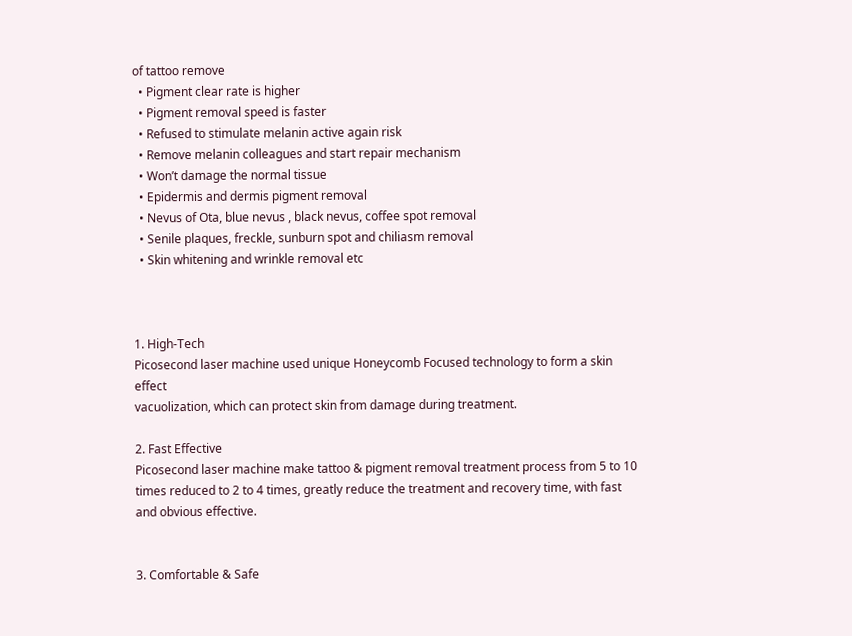of tattoo remove
  • Pigment clear rate is higher
  • Pigment removal speed is faster
  • Refused to stimulate melanin active again risk
  • Remove melanin colleagues and start repair mechanism
  • Won’t damage the normal tissue
  • Epidermis and dermis pigment removal
  • Nevus of Ota, blue nevus , black nevus, coffee spot removal
  • Senile plaques, freckle, sunburn spot and chiliasm removal
  • Skin whitening and wrinkle removal etc



1. High-Tech
Picosecond laser machine used unique Honeycomb Focused technology to form a skin effect
vacuolization, which can protect skin from damage during treatment.

2. Fast Effective
Picosecond laser machine make tattoo & pigment removal treatment process from 5 to 10 times reduced to 2 to 4 times, greatly reduce the treatment and recovery time, with fast and obvious effective.


3. Comfortable & Safe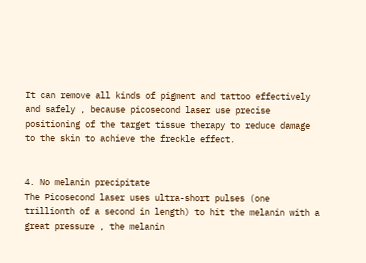It can remove all kinds of pigment and tattoo effectively and safely , because picosecond laser use precise positioning of the target tissue therapy to reduce damage to the skin to achieve the freckle effect.


4. No melanin precipitate
The Picosecond laser uses ultra-short pulses (one trillionth of a second in length) to hit the melanin with a great pressure , the melanin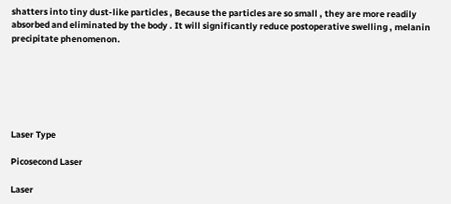shatters into tiny dust-like particles , Because the particles are so small , they are more readily absorbed and eliminated by the body . It will significantly reduce postoperative swelling , melanin precipitate phenomenon.






Laser Type

Picosecond Laser

Laser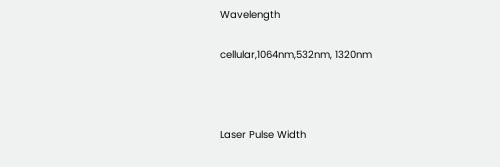Wavelength

cellular,1064nm,532nm, 1320nm



Laser Pulse Width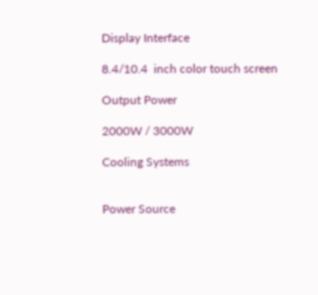Display Interface

8.4/10.4  inch color touch screen

Output Power

2000W / 3000W

Cooling Systems


Power Source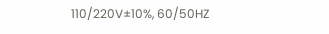110/220V±10%, 60/50HZ